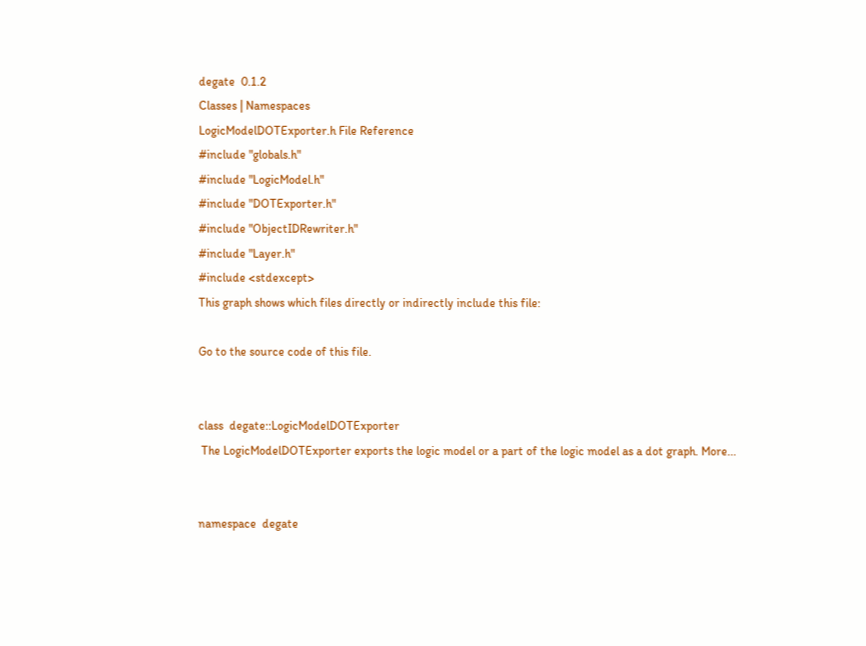degate  0.1.2
Classes | Namespaces
LogicModelDOTExporter.h File Reference
#include "globals.h"
#include "LogicModel.h"
#include "DOTExporter.h"
#include "ObjectIDRewriter.h"
#include "Layer.h"
#include <stdexcept>
This graph shows which files directly or indirectly include this file:

Go to the source code of this file.


class  degate::LogicModelDOTExporter
 The LogicModelDOTExporter exports the logic model or a part of the logic model as a dot graph. More...


namespace  degate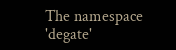The namespace 'degate'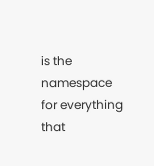is the namespace for everything that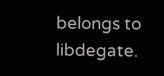belongs to libdegate.